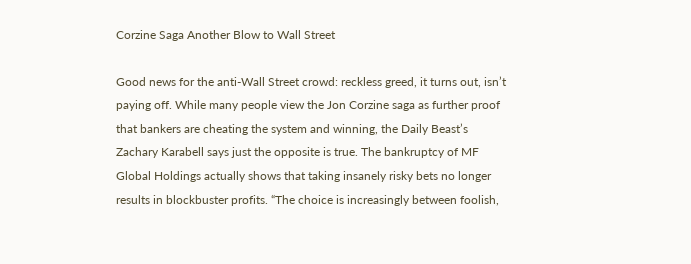Corzine Saga Another Blow to Wall Street

Good news for the anti-Wall Street crowd: reckless greed, it turns out, isn’t paying off. While many people view the Jon Corzine saga as further proof that bankers are cheating the system and winning, the Daily Beast’s Zachary Karabell says just the opposite is true. The bankruptcy of MF Global Holdings actually shows that taking insanely risky bets no longer results in blockbuster profits. “The choice is increasingly between foolish,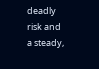deadly risk and a steady,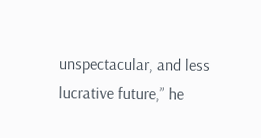unspectacular, and less lucrative future,” he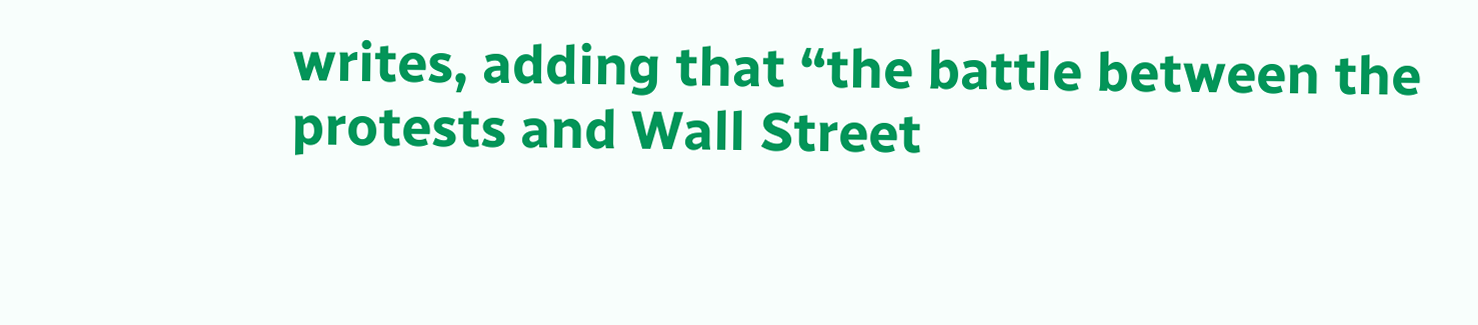writes, adding that “the battle between the protests and Wall Street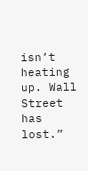isn’t heating up. Wall Street has lost.”